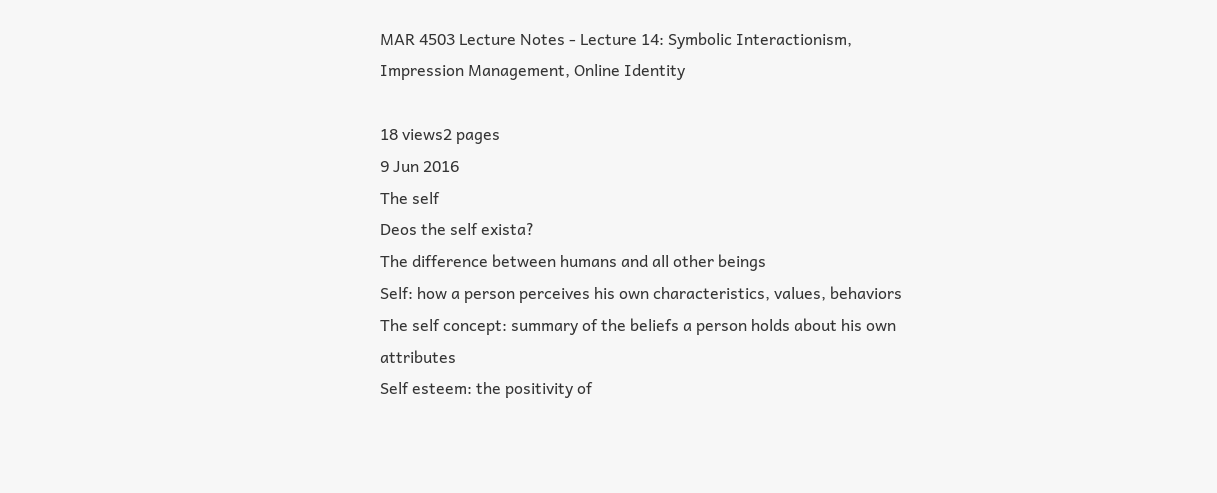MAR 4503 Lecture Notes - Lecture 14: Symbolic Interactionism, Impression Management, Online Identity

18 views2 pages
9 Jun 2016
The self
Deos the self exista?
The difference between humans and all other beings
Self: how a person perceives his own characteristics, values, behaviors
The self concept: summary of the beliefs a person holds about his own attributes
Self esteem: the positivity of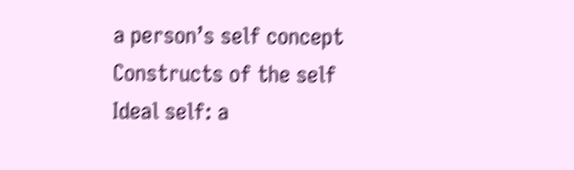a person’s self concept
Constructs of the self
Ideal self: a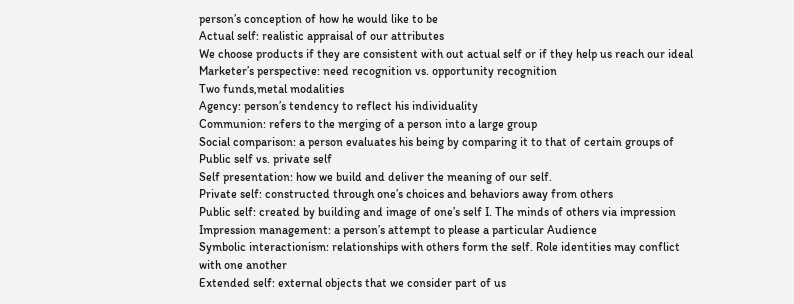person’s conception of how he would like to be
Actual self: realistic appraisal of our attributes
We choose products if they are consistent with out actual self or if they help us reach our ideal
Marketer’s perspective: need recognition vs. opportunity recognition
Two funds,metal modalities
Agency: person’s tendency to reflect his individuality
Communion: refers to the merging of a person into a large group
Social comparison: a person evaluates his being by comparing it to that of certain groups of
Public self vs. private self
Self presentation: how we build and deliver the meaning of our self.
Private self: constructed through one’s choices and behaviors away from others
Public self: created by building and image of one’s self I. The minds of others via impression
Impression management: a person’s attempt to please a particular Audience
Symbolic interactionism: relationships with others form the self. Role identities may conflict
with one another
Extended self: external objects that we consider part of us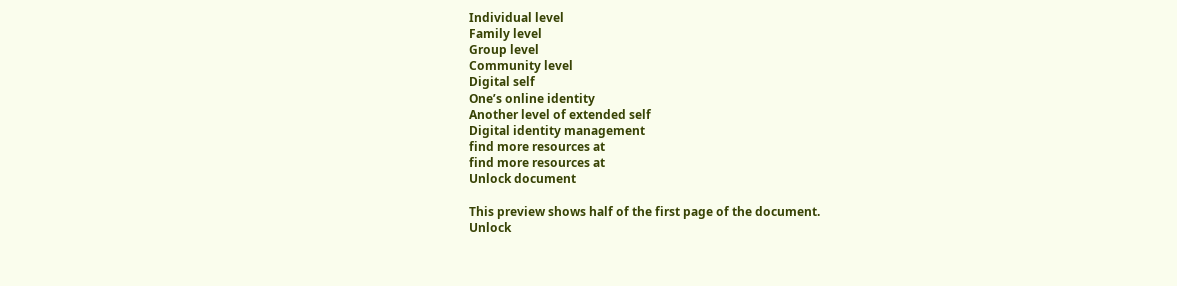Individual level
Family level
Group level
Community level
Digital self
One’s online identity
Another level of extended self
Digital identity management
find more resources at
find more resources at
Unlock document

This preview shows half of the first page of the document.
Unlock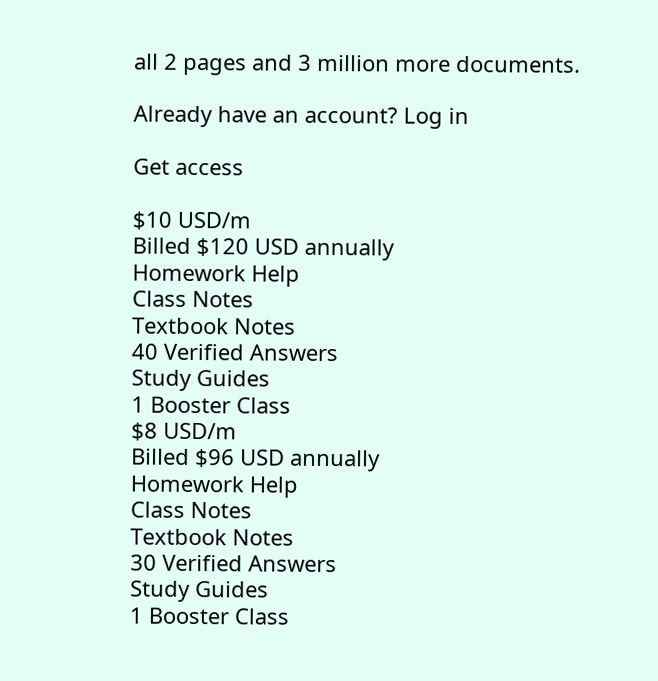all 2 pages and 3 million more documents.

Already have an account? Log in

Get access

$10 USD/m
Billed $120 USD annually
Homework Help
Class Notes
Textbook Notes
40 Verified Answers
Study Guides
1 Booster Class
$8 USD/m
Billed $96 USD annually
Homework Help
Class Notes
Textbook Notes
30 Verified Answers
Study Guides
1 Booster Class